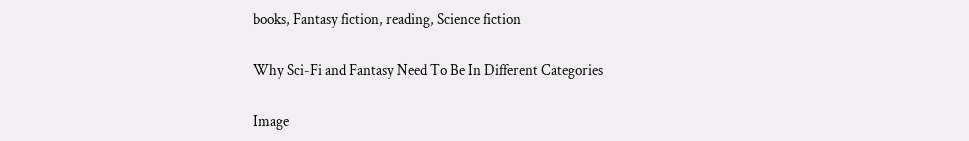books, Fantasy fiction, reading, Science fiction

Why Sci-Fi and Fantasy Need To Be In Different Categories

Image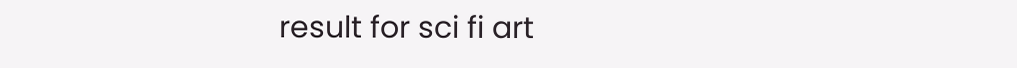result for sci fi art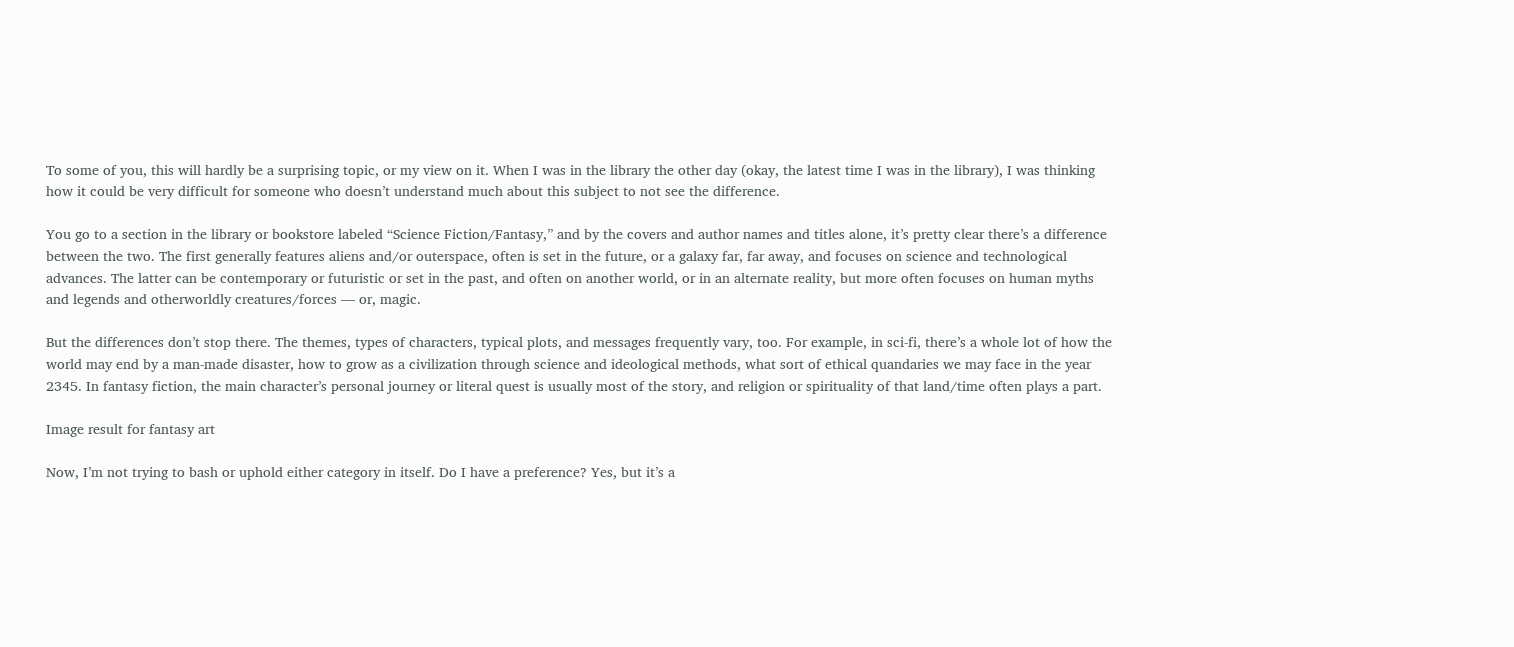To some of you, this will hardly be a surprising topic, or my view on it. When I was in the library the other day (okay, the latest time I was in the library), I was thinking how it could be very difficult for someone who doesn’t understand much about this subject to not see the difference.

You go to a section in the library or bookstore labeled “Science Fiction/Fantasy,” and by the covers and author names and titles alone, it’s pretty clear there’s a difference between the two. The first generally features aliens and/or outerspace, often is set in the future, or a galaxy far, far away, and focuses on science and technological advances. The latter can be contemporary or futuristic or set in the past, and often on another world, or in an alternate reality, but more often focuses on human myths and legends and otherworldly creatures/forces — or, magic.

But the differences don’t stop there. The themes, types of characters, typical plots, and messages frequently vary, too. For example, in sci-fi, there’s a whole lot of how the world may end by a man-made disaster, how to grow as a civilization through science and ideological methods, what sort of ethical quandaries we may face in the year 2345. In fantasy fiction, the main character’s personal journey or literal quest is usually most of the story, and religion or spirituality of that land/time often plays a part.

Image result for fantasy art

Now, I’m not trying to bash or uphold either category in itself. Do I have a preference? Yes, but it’s a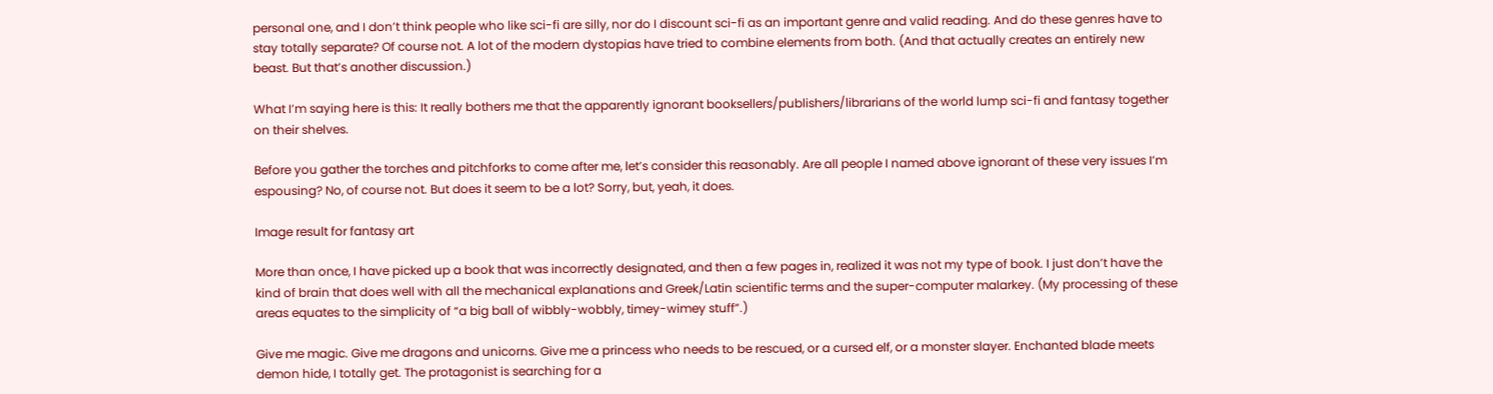personal one, and I don’t think people who like sci-fi are silly, nor do I discount sci-fi as an important genre and valid reading. And do these genres have to stay totally separate? Of course not. A lot of the modern dystopias have tried to combine elements from both. (And that actually creates an entirely new beast. But that’s another discussion.)

What I’m saying here is this: It really bothers me that the apparently ignorant booksellers/publishers/librarians of the world lump sci-fi and fantasy together on their shelves.

Before you gather the torches and pitchforks to come after me, let’s consider this reasonably. Are all people I named above ignorant of these very issues I’m espousing? No, of course not. But does it seem to be a lot? Sorry, but, yeah, it does.

Image result for fantasy art

More than once, I have picked up a book that was incorrectly designated, and then a few pages in, realized it was not my type of book. I just don’t have the kind of brain that does well with all the mechanical explanations and Greek/Latin scientific terms and the super-computer malarkey. (My processing of these areas equates to the simplicity of “a big ball of wibbly-wobbly, timey-wimey stuff”.)

Give me magic. Give me dragons and unicorns. Give me a princess who needs to be rescued, or a cursed elf, or a monster slayer. Enchanted blade meets demon hide, I totally get. The protagonist is searching for a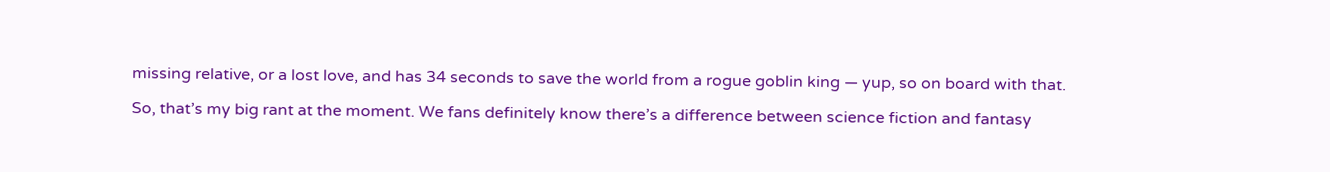missing relative, or a lost love, and has 34 seconds to save the world from a rogue goblin king — yup, so on board with that.

So, that’s my big rant at the moment. We fans definitely know there’s a difference between science fiction and fantasy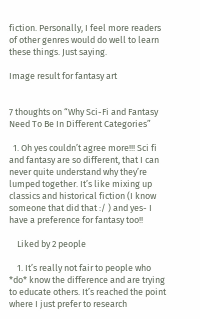fiction. Personally, I feel more readers of other genres would do well to learn these things. Just saying.

Image result for fantasy art


7 thoughts on “Why Sci-Fi and Fantasy Need To Be In Different Categories”

  1. Oh yes couldn’t agree more!!! Sci fi and fantasy are so different, that I can never quite understand why they’re lumped together. It’s like mixing up classics and historical fiction (I know someone that did that :/ ) and yes- I have a preference for fantasy too!!

    Liked by 2 people

    1. It’s really not fair to people who *do* know the difference and are trying to educate others. It’s reached the point where I just prefer to research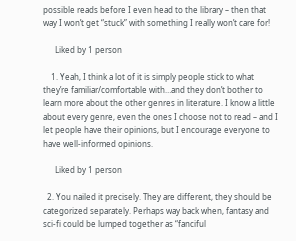possible reads before I even head to the library – then that way I won’t get “stuck” with something I really won’t care for!

      Liked by 1 person

    1. Yeah, I think a lot of it is simply people stick to what they’re familiar/comfortable with…and they don’t bother to learn more about the other genres in literature. I know a little about every genre, even the ones I choose not to read – and I let people have their opinions, but I encourage everyone to have well-informed opinions.

      Liked by 1 person

  2. You nailed it precisely. They are different, they should be categorized separately. Perhaps way back when, fantasy and sci-fi could be lumped together as “fanciful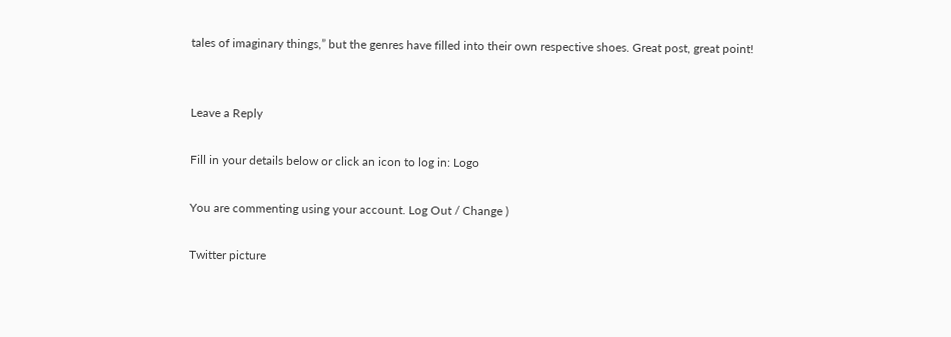tales of imaginary things,” but the genres have filled into their own respective shoes. Great post, great point!


Leave a Reply

Fill in your details below or click an icon to log in: Logo

You are commenting using your account. Log Out / Change )

Twitter picture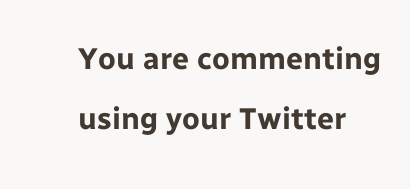You are commenting using your Twitter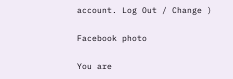account. Log Out / Change )

Facebook photo

You are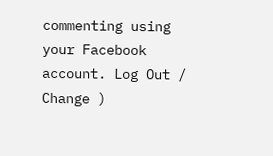commenting using your Facebook account. Log Out / Change )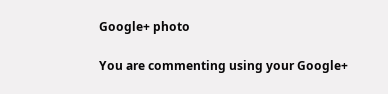Google+ photo

You are commenting using your Google+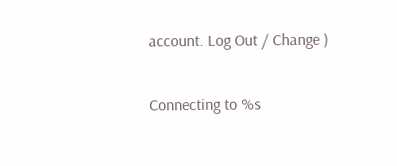account. Log Out / Change )

Connecting to %s